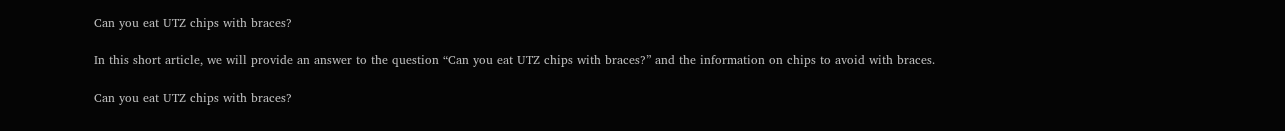Can you eat UTZ chips with braces?

In this short article, we will provide an answer to the question “Can you eat UTZ chips with braces?” and the information on chips to avoid with braces.

Can you eat UTZ chips with braces?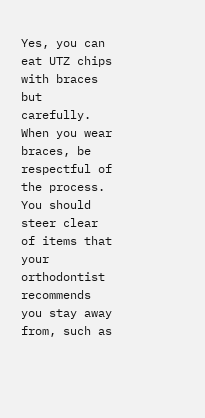Yes, you can eat UTZ chips with braces but carefully. When you wear braces, be respectful of the process. You should steer clear of items that your orthodontist recommends you stay away from, such as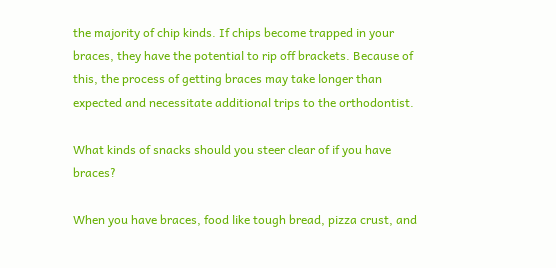the majority of chip kinds. If chips become trapped in your braces, they have the potential to rip off brackets. Because of this, the process of getting braces may take longer than expected and necessitate additional trips to the orthodontist.

What kinds of snacks should you steer clear of if you have braces?

When you have braces, food like tough bread, pizza crust, and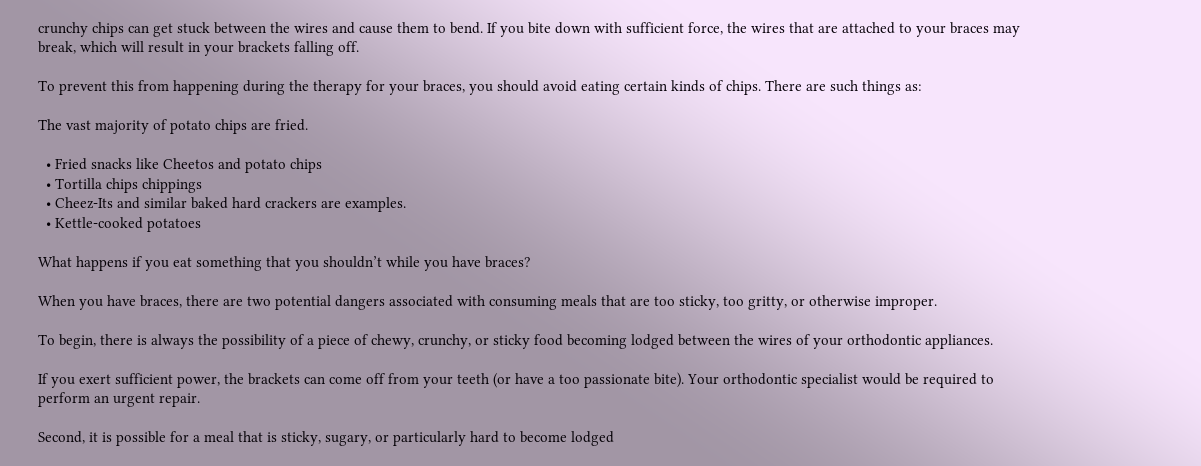crunchy chips can get stuck between the wires and cause them to bend. If you bite down with sufficient force, the wires that are attached to your braces may break, which will result in your brackets falling off.

To prevent this from happening during the therapy for your braces, you should avoid eating certain kinds of chips. There are such things as:

The vast majority of potato chips are fried.

  • Fried snacks like Cheetos and potato chips
  • Tortilla chips chippings
  • Cheez-Its and similar baked hard crackers are examples.
  • Kettle-cooked potatoes

What happens if you eat something that you shouldn’t while you have braces?

When you have braces, there are two potential dangers associated with consuming meals that are too sticky, too gritty, or otherwise improper.

To begin, there is always the possibility of a piece of chewy, crunchy, or sticky food becoming lodged between the wires of your orthodontic appliances.

If you exert sufficient power, the brackets can come off from your teeth (or have a too passionate bite). Your orthodontic specialist would be required to perform an urgent repair.

Second, it is possible for a meal that is sticky, sugary, or particularly hard to become lodged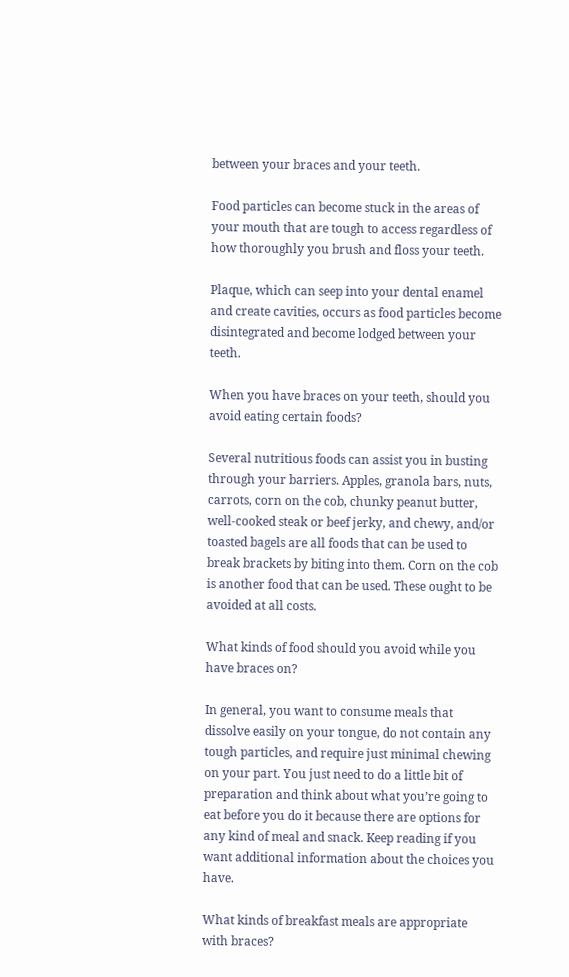between your braces and your teeth.

Food particles can become stuck in the areas of your mouth that are tough to access regardless of how thoroughly you brush and floss your teeth.

Plaque, which can seep into your dental enamel and create cavities, occurs as food particles become disintegrated and become lodged between your teeth.

When you have braces on your teeth, should you avoid eating certain foods?

Several nutritious foods can assist you in busting through your barriers. Apples, granola bars, nuts, carrots, corn on the cob, chunky peanut butter, well-cooked steak or beef jerky, and chewy, and/or toasted bagels are all foods that can be used to break brackets by biting into them. Corn on the cob is another food that can be used. These ought to be avoided at all costs.

What kinds of food should you avoid while you have braces on?

In general, you want to consume meals that dissolve easily on your tongue, do not contain any tough particles, and require just minimal chewing on your part. You just need to do a little bit of preparation and think about what you’re going to eat before you do it because there are options for any kind of meal and snack. Keep reading if you want additional information about the choices you have.

What kinds of breakfast meals are appropriate with braces?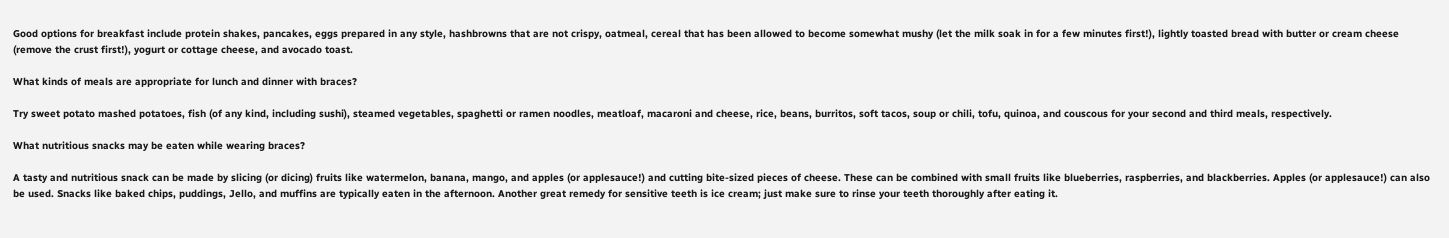Good options for breakfast include protein shakes, pancakes, eggs prepared in any style, hashbrowns that are not crispy, oatmeal, cereal that has been allowed to become somewhat mushy (let the milk soak in for a few minutes first!), lightly toasted bread with butter or cream cheese (remove the crust first!), yogurt or cottage cheese, and avocado toast.

What kinds of meals are appropriate for lunch and dinner with braces?

Try sweet potato mashed potatoes, fish (of any kind, including sushi), steamed vegetables, spaghetti or ramen noodles, meatloaf, macaroni and cheese, rice, beans, burritos, soft tacos, soup or chili, tofu, quinoa, and couscous for your second and third meals, respectively.

What nutritious snacks may be eaten while wearing braces?

A tasty and nutritious snack can be made by slicing (or dicing) fruits like watermelon, banana, mango, and apples (or applesauce!) and cutting bite-sized pieces of cheese. These can be combined with small fruits like blueberries, raspberries, and blackberries. Apples (or applesauce!) can also be used. Snacks like baked chips, puddings, Jello, and muffins are typically eaten in the afternoon. Another great remedy for sensitive teeth is ice cream; just make sure to rinse your teeth thoroughly after eating it.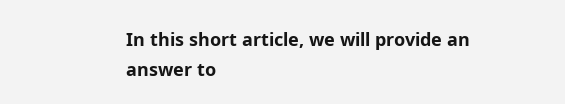In this short article, we will provide an answer to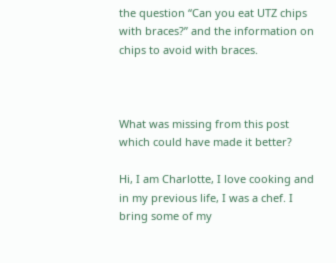the question “Can you eat UTZ chips with braces?” and the information on chips to avoid with braces.



What was missing from this post which could have made it better?

Hi, I am Charlotte, I love cooking and in my previous life, I was a chef. I bring some of my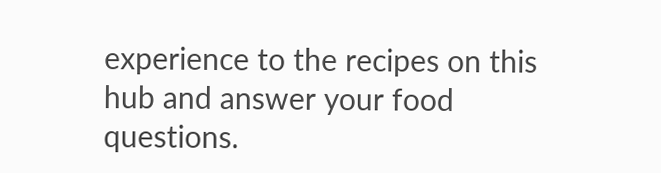experience to the recipes on this hub and answer your food questions.